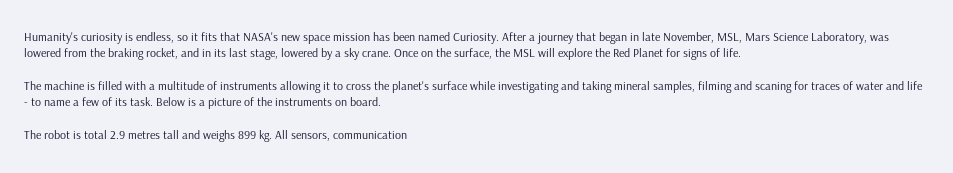Humanity's curiosity is endless, so it fits that NASA's new space mission has been named Curiosity. After a journey that began in late November, MSL, Mars Science Laboratory, was lowered from the braking rocket, and in its last stage, lowered by a sky crane. Once on the surface, the MSL will explore the Red Planet for signs of life.

The machine is filled with a multitude of instruments allowing it to cross the planet's surface while investigating and taking mineral samples, filming and scaning for traces of water and life - to name a few of its task. Below is a picture of the instruments on board.

The robot is total 2.9 metres tall and weighs 899 kg. All sensors, communication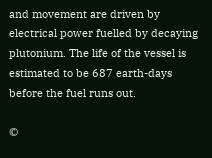and movement are driven by electrical power fuelled by decaying plutonium. The life of the vessel is estimated to be 687 earth-days before the fuel runs out.

©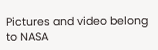Pictures and video belong to NASA